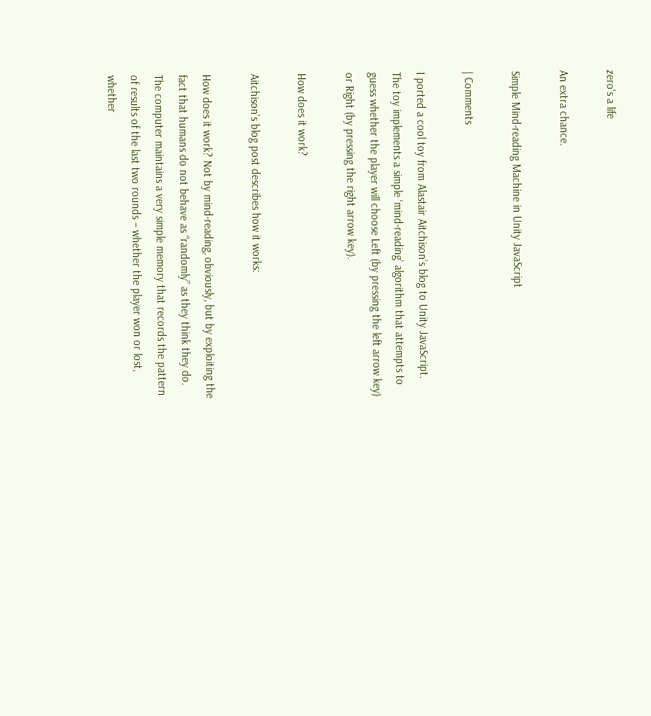zero's a life

An extra chance.

Simple Mind-reading Machine in Unity JavaScript

| Comments

I ported a cool toy from Alastair Aitchison’s blog to Unity JavaScript. The toy implements a simple ‘mind-reading’ algorithm that attempts to guess whether the player will choose Left (by pressing the left arrow key) or Right (by pressing the right arrow key).

How does it work?

Aitchison’s blog post describes how it works:

How does it work? Not by mind-reading, obviously, but by exploiting the fact that humans do not behave as “randomly” as they think they do. The computer maintains a very simple memory that records the pattern of results of the last two rounds – whether the player won or lost, whether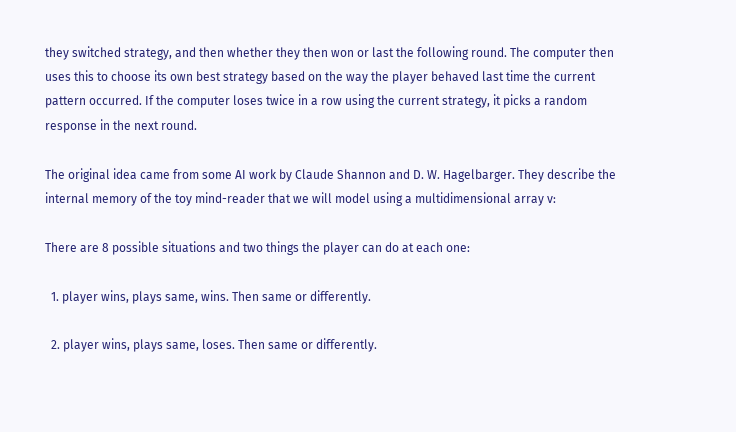they switched strategy, and then whether they then won or last the following round. The computer then uses this to choose its own best strategy based on the way the player behaved last time the current pattern occurred. If the computer loses twice in a row using the current strategy, it picks a random response in the next round.

The original idea came from some AI work by Claude Shannon and D. W. Hagelbarger. They describe the internal memory of the toy mind-reader that we will model using a multidimensional array v:

There are 8 possible situations and two things the player can do at each one:

  1. player wins, plays same, wins. Then same or differently.

  2. player wins, plays same, loses. Then same or differently.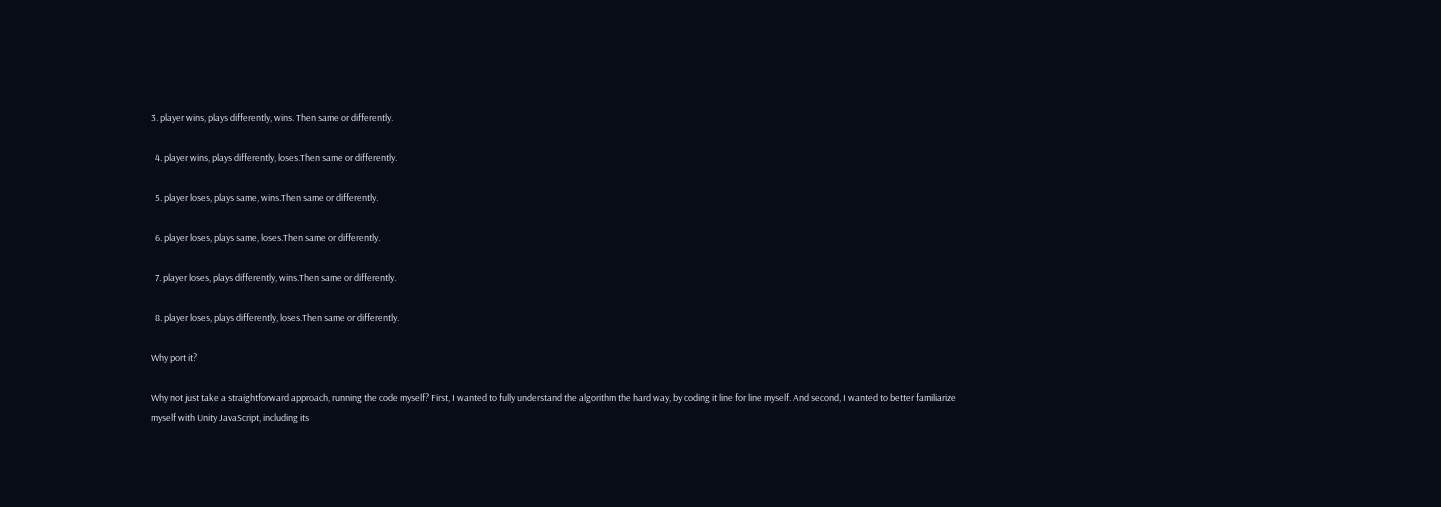3. player wins, plays differently, wins. Then same or differently.

  4. player wins, plays differently, loses.Then same or differently.

  5. player loses, plays same, wins.Then same or differently.

  6. player loses, plays same, loses.Then same or differently.

  7. player loses, plays differently, wins.Then same or differently.

  8. player loses, plays differently, loses.Then same or differently.

Why port it?

Why not just take a straightforward approach, running the code myself? First, I wanted to fully understand the algorithm the hard way, by coding it line for line myself. And second, I wanted to better familiarize myself with Unity JavaScript, including its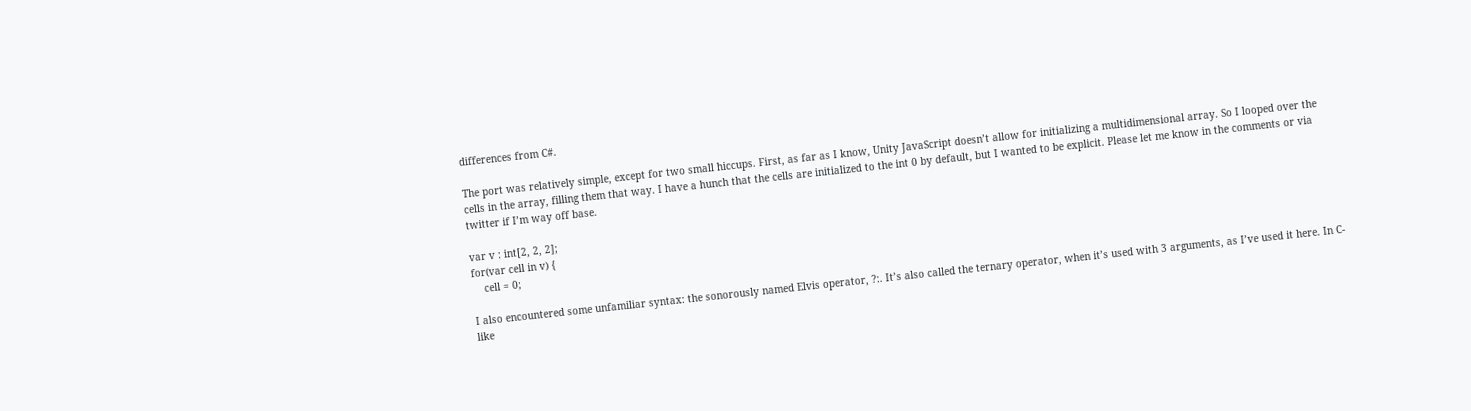differences from C#.

The port was relatively simple, except for two small hiccups. First, as far as I know, Unity JavaScript doesn’t allow for initializing a multidimensional array. So I looped over the cells in the array, filling them that way. I have a hunch that the cells are initialized to the int 0 by default, but I wanted to be explicit. Please let me know in the comments or via twitter if I’m way off base.

var v : int[2, 2, 2];
for(var cell in v) {
    cell = 0;

I also encountered some unfamiliar syntax: the sonorously named Elvis operator, ?:. It’s also called the ternary operator, when it’s used with 3 arguments, as I’ve used it here. In C-like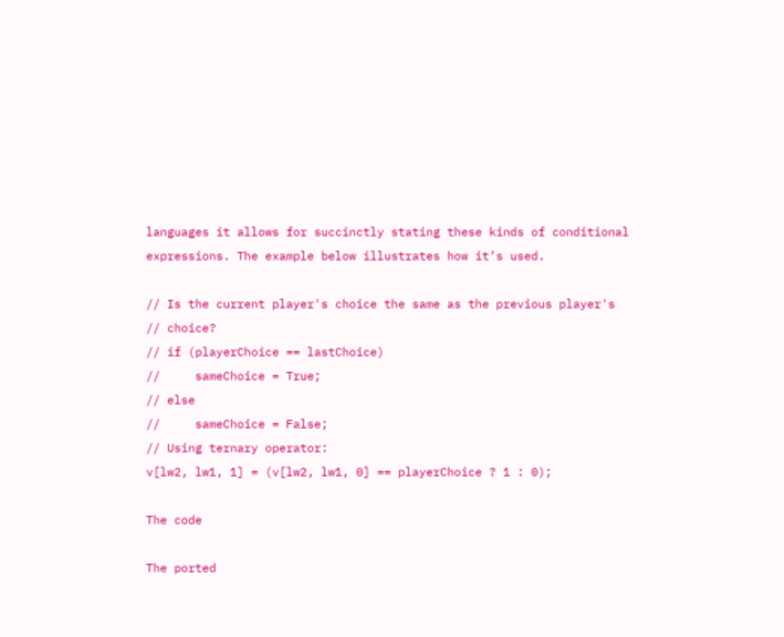languages it allows for succinctly stating these kinds of conditional expressions. The example below illustrates how it’s used.

// Is the current player's choice the same as the previous player's
// choice?
// if (playerChoice == lastChoice)
//     sameChoice = True;
// else
//     sameChoice = False;
// Using ternary operator:
v[lw2, lw1, 1] = (v[lw2, lw1, 0] == playerChoice ? 1 : 0);

The code

The ported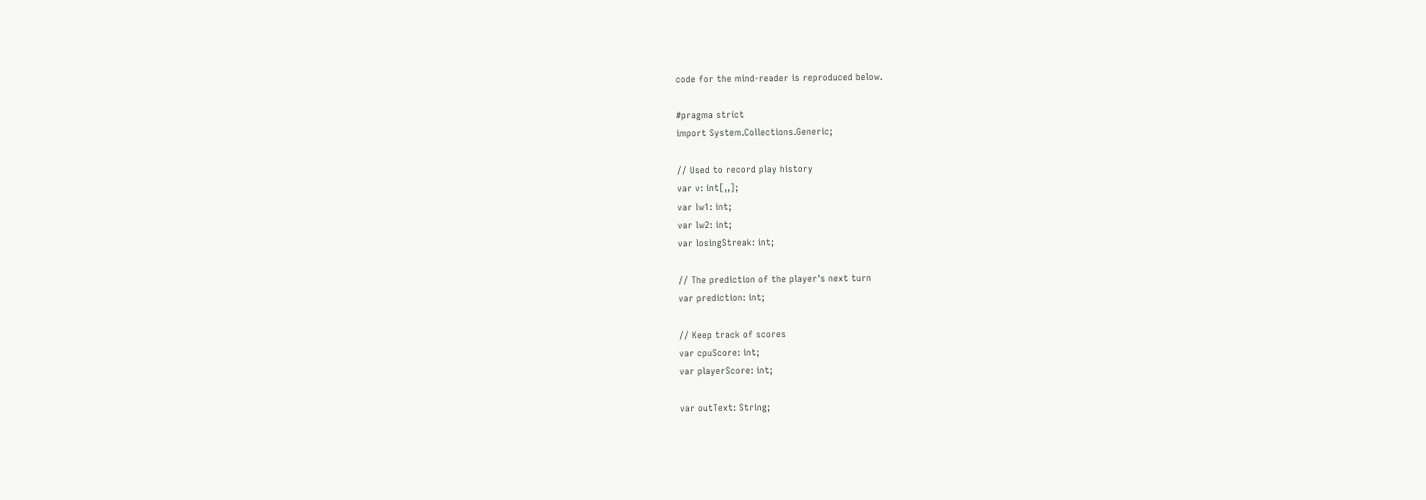code for the mind-reader is reproduced below.

#pragma strict
import System.Collections.Generic;

// Used to record play history
var v: int[,,];
var lw1: int;
var lw2: int;
var losingStreak: int;

// The prediction of the player's next turn
var prediction: int;

// Keep track of scores
var cpuScore: int;
var playerScore: int;

var outText: String;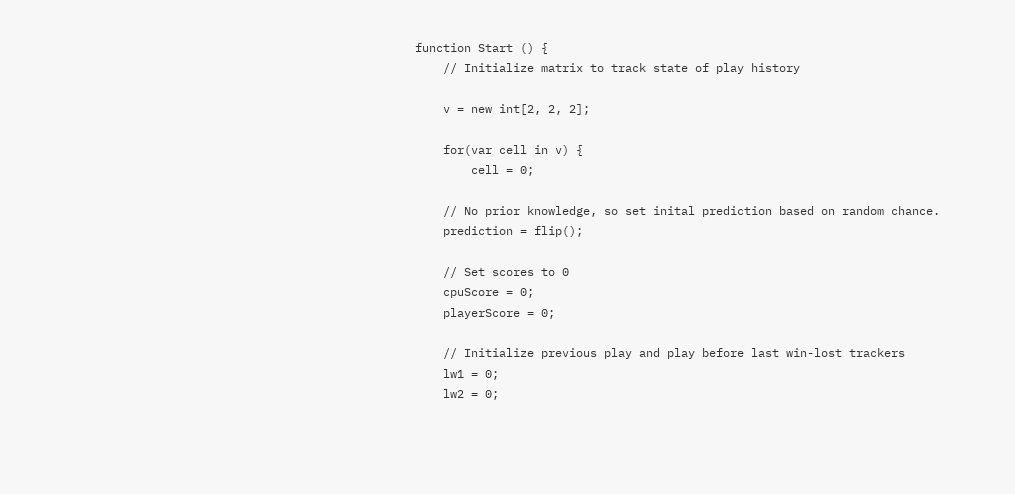function Start () {
    // Initialize matrix to track state of play history

    v = new int[2, 2, 2];

    for(var cell in v) {
        cell = 0;

    // No prior knowledge, so set inital prediction based on random chance.
    prediction = flip();

    // Set scores to 0
    cpuScore = 0;
    playerScore = 0;

    // Initialize previous play and play before last win-lost trackers
    lw1 = 0;
    lw2 = 0;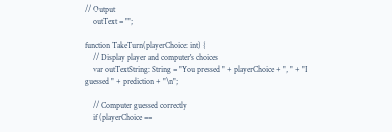// Output
    outText = "";

function TakeTurn(playerChoice: int) {
    // Display player and computer's choices
    var outTextString: String = "You pressed " + playerChoice + ", " + "I guessed " + prediction + "\n";

    // Computer guessed correctly
    if (playerChoice ==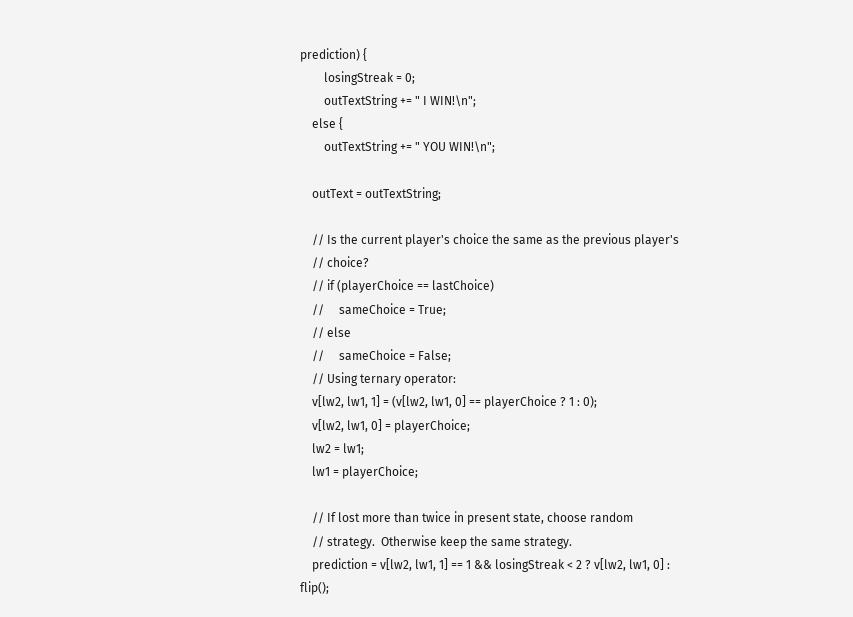prediction) {
        losingStreak = 0;
        outTextString += " I WIN!\n";
    else {
        outTextString += " YOU WIN!\n";

    outText = outTextString;

    // Is the current player's choice the same as the previous player's
    // choice?
    // if (playerChoice == lastChoice)
    //     sameChoice = True;
    // else
    //     sameChoice = False;
    // Using ternary operator:
    v[lw2, lw1, 1] = (v[lw2, lw1, 0] == playerChoice ? 1 : 0);
    v[lw2, lw1, 0] = playerChoice;
    lw2 = lw1;
    lw1 = playerChoice;

    // If lost more than twice in present state, choose random
    // strategy.  Otherwise keep the same strategy.
    prediction = v[lw2, lw1, 1] == 1 && losingStreak < 2 ? v[lw2, lw1, 0] : flip();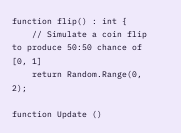function flip() : int {
    // Simulate a coin flip to produce 50:50 chance of [0, 1]
    return Random.Range(0, 2);

function Update ()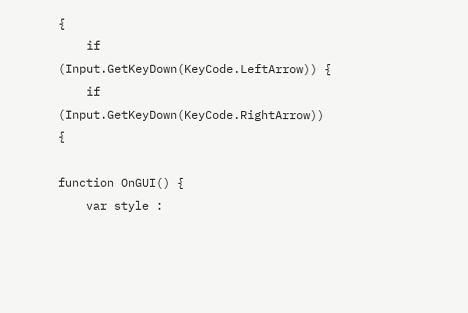{
    if (Input.GetKeyDown(KeyCode.LeftArrow)) {
    if (Input.GetKeyDown(KeyCode.RightArrow)) {

function OnGUI() {
    var style :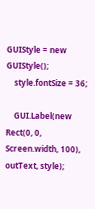GUIStyle = new GUIStyle();
    style.fontSize = 36;

    GUI.Label(new Rect(0, 0, Screen.width, 100), outText, style);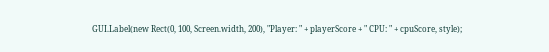GUI.Label(new Rect(0, 100, Screen.width, 200), "Player: " + playerScore + " CPU: " + cpuScore, style);